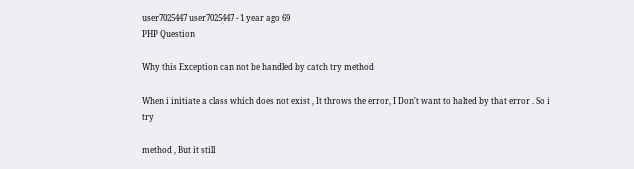user7025447 user7025447 - 1 year ago 69
PHP Question

Why this Exception can not be handled by catch try method

When i initiate a class which does not exist , It throws the error, I Don't want to halted by that error . So i try

method , But it still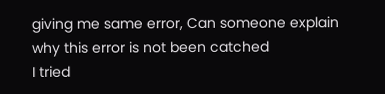giving me same error, Can someone explain why this error is not been catched
I tried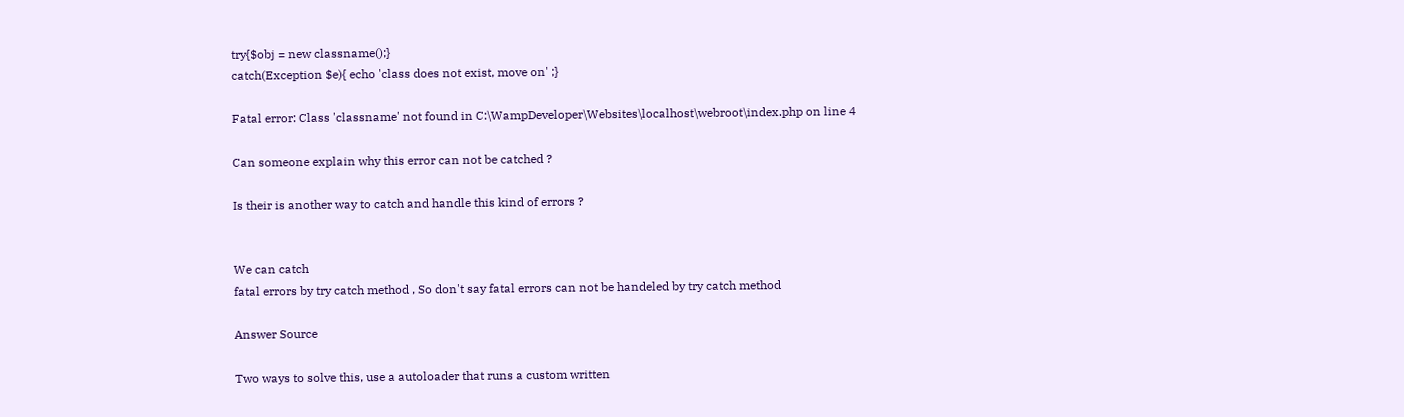try{$obj = new classname();}
catch(Exception $e){ echo 'class does not exist, move on' ;}

Fatal error: Class 'classname' not found in C:\WampDeveloper\Websites\localhost\webroot\index.php on line 4

Can someone explain why this error can not be catched ?

Is their is another way to catch and handle this kind of errors ?


We can catch
fatal errors by try catch method , So don't say fatal errors can not be handeled by try catch method

Answer Source

Two ways to solve this, use a autoloader that runs a custom written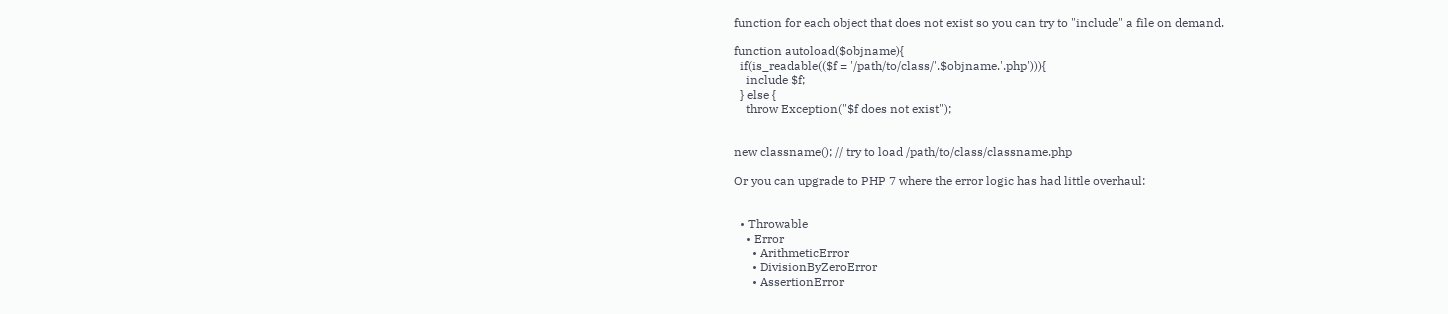function for each object that does not exist so you can try to "include" a file on demand.

function autoload($objname){
  if(is_readable(($f = '/path/to/class/'.$objname.'.php'))){
    include $f;
  } else {
    throw Exception("$f does not exist");


new classname(); // try to load /path/to/class/classname.php

Or you can upgrade to PHP 7 where the error logic has had little overhaul:


  • Throwable
    • Error
      • ArithmeticError
      • DivisionByZeroError
      • AssertionError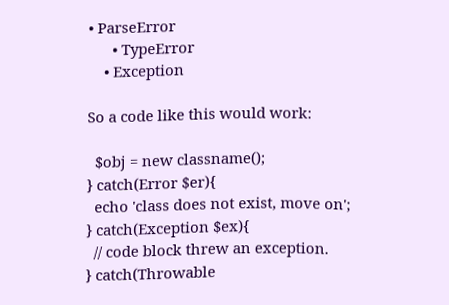• ParseError
      • TypeError
    • Exception

So a code like this would work:

  $obj = new classname();
} catch(Error $er){
  echo 'class does not exist, move on';
} catch(Exception $ex){
  // code block threw an exception.
} catch(Throwable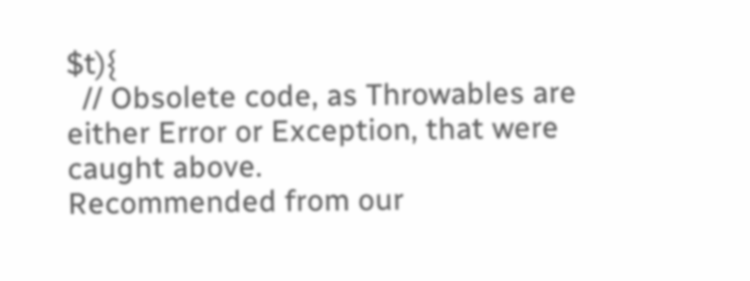$t){
  // Obsolete code, as Throwables are either Error or Exception, that were caught above.
Recommended from our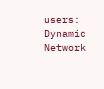users: Dynamic Network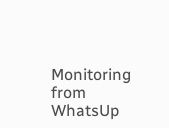Monitoring from WhatsUp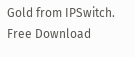Gold from IPSwitch. Free Download